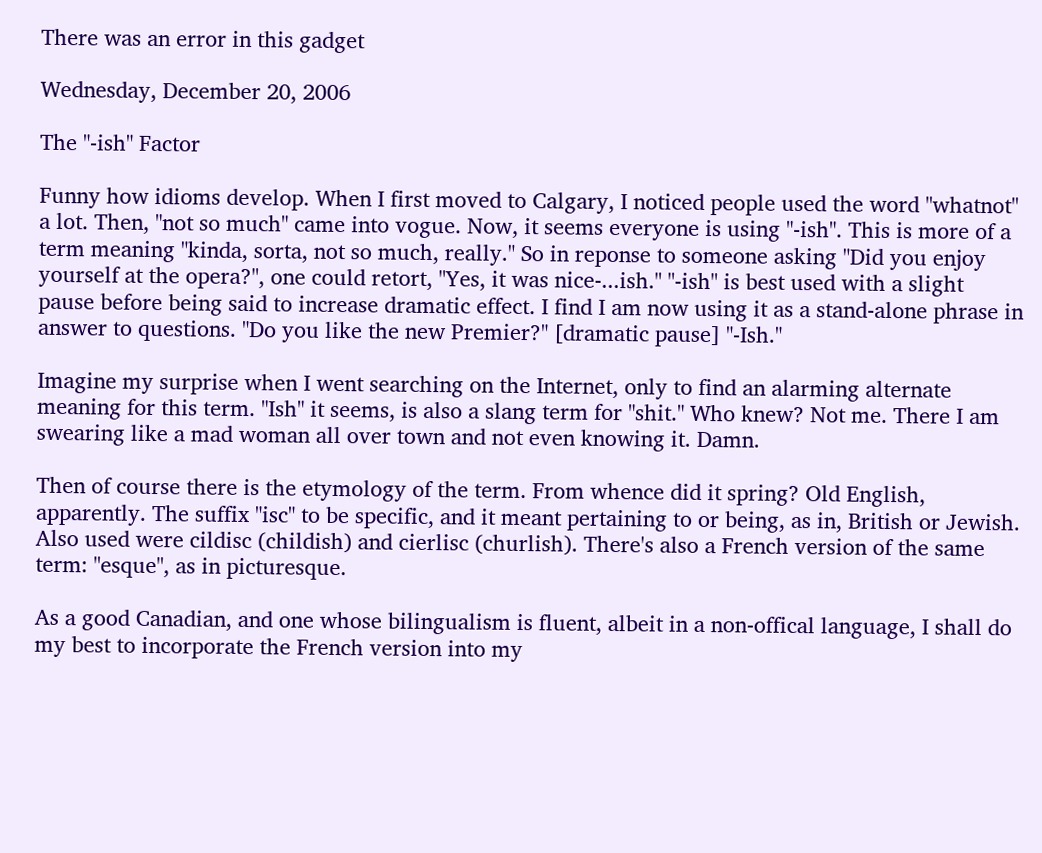There was an error in this gadget

Wednesday, December 20, 2006

The "-ish" Factor

Funny how idioms develop. When I first moved to Calgary, I noticed people used the word "whatnot" a lot. Then, "not so much" came into vogue. Now, it seems everyone is using "-ish". This is more of a term meaning "kinda, sorta, not so much, really." So in reponse to someone asking "Did you enjoy yourself at the opera?", one could retort, "Yes, it was nice-...ish." "-ish" is best used with a slight pause before being said to increase dramatic effect. I find I am now using it as a stand-alone phrase in answer to questions. "Do you like the new Premier?" [dramatic pause] "-Ish."

Imagine my surprise when I went searching on the Internet, only to find an alarming alternate meaning for this term. "Ish" it seems, is also a slang term for "shit." Who knew? Not me. There I am swearing like a mad woman all over town and not even knowing it. Damn.

Then of course there is the etymology of the term. From whence did it spring? Old English, apparently. The suffix "isc" to be specific, and it meant pertaining to or being, as in, British or Jewish. Also used were cildisc (childish) and cierlisc (churlish). There's also a French version of the same term: "esque", as in picturesque.

As a good Canadian, and one whose bilingualism is fluent, albeit in a non-offical language, I shall do my best to incorporate the French version into my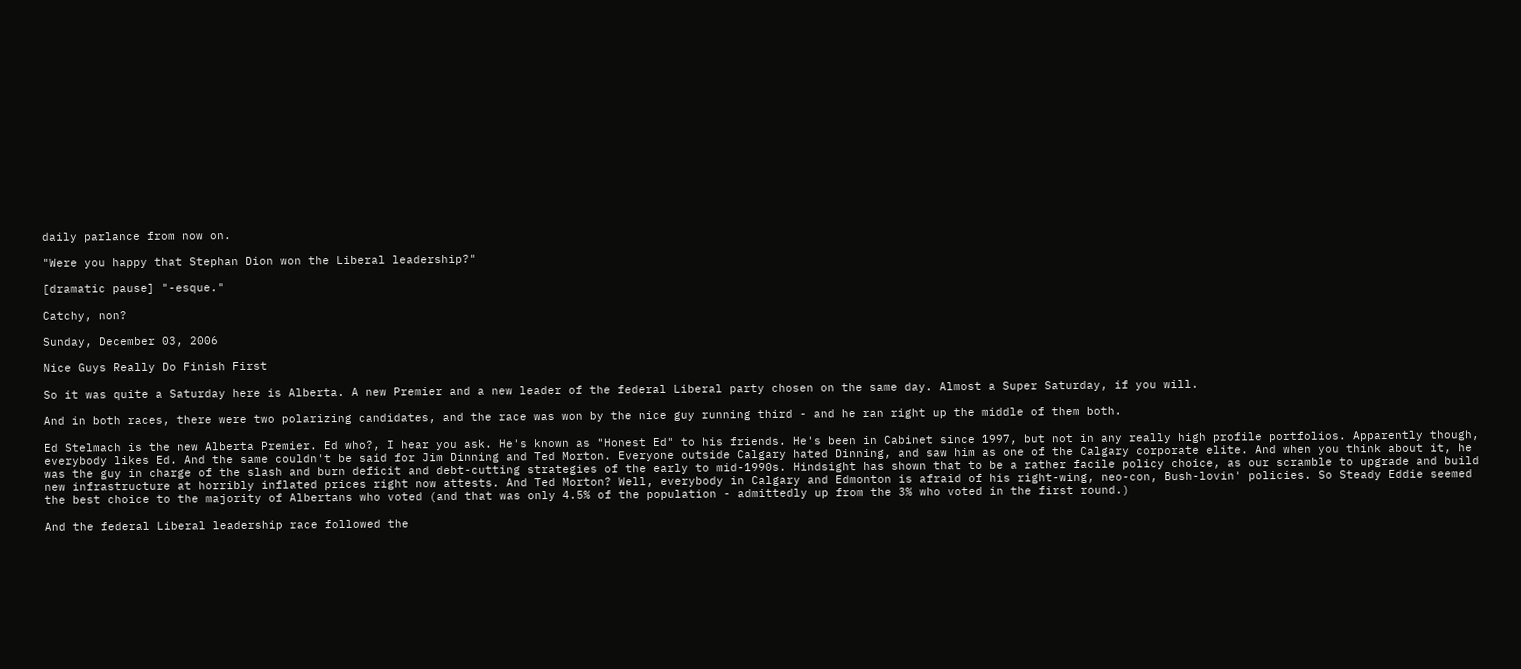daily parlance from now on.

"Were you happy that Stephan Dion won the Liberal leadership?"

[dramatic pause] "-esque."

Catchy, non?

Sunday, December 03, 2006

Nice Guys Really Do Finish First

So it was quite a Saturday here is Alberta. A new Premier and a new leader of the federal Liberal party chosen on the same day. Almost a Super Saturday, if you will.

And in both races, there were two polarizing candidates, and the race was won by the nice guy running third - and he ran right up the middle of them both.

Ed Stelmach is the new Alberta Premier. Ed who?, I hear you ask. He's known as "Honest Ed" to his friends. He's been in Cabinet since 1997, but not in any really high profile portfolios. Apparently though, everybody likes Ed. And the same couldn't be said for Jim Dinning and Ted Morton. Everyone outside Calgary hated Dinning, and saw him as one of the Calgary corporate elite. And when you think about it, he was the guy in charge of the slash and burn deficit and debt-cutting strategies of the early to mid-1990s. Hindsight has shown that to be a rather facile policy choice, as our scramble to upgrade and build new infrastructure at horribly inflated prices right now attests. And Ted Morton? Well, everybody in Calgary and Edmonton is afraid of his right-wing, neo-con, Bush-lovin' policies. So Steady Eddie seemed the best choice to the majority of Albertans who voted (and that was only 4.5% of the population - admittedly up from the 3% who voted in the first round.)

And the federal Liberal leadership race followed the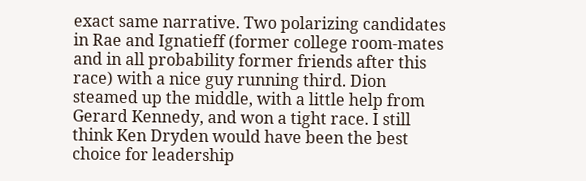exact same narrative. Two polarizing candidates in Rae and Ignatieff (former college room-mates and in all probability former friends after this race) with a nice guy running third. Dion steamed up the middle, with a little help from Gerard Kennedy, and won a tight race. I still think Ken Dryden would have been the best choice for leadership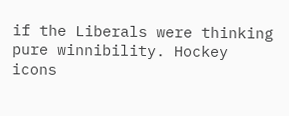if the Liberals were thinking pure winnibility. Hockey icons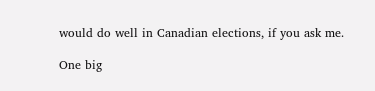would do well in Canadian elections, if you ask me.

One big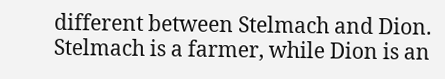different between Stelmach and Dion. Stelmach is a farmer, while Dion is an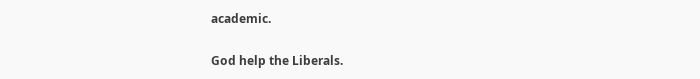academic.

God help the Liberals.